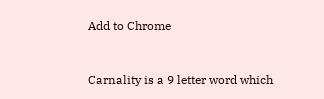Add to Chrome


Carnality is a 9 letter word which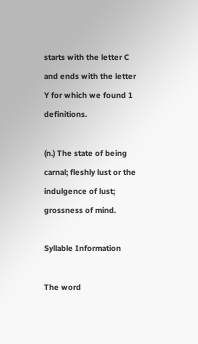starts with the letter C and ends with the letter Y for which we found 1 definitions.

(n.) The state of being carnal; fleshly lust or the indulgence of lust; grossness of mind.

Syllable Information

The word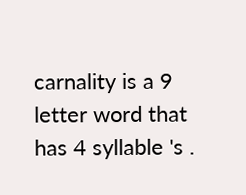carnality is a 9 letter word that has 4 syllable 's .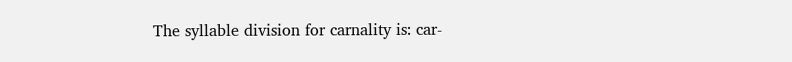The syllable division for carnality is: car-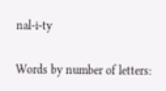nal-i-ty

Words by number of letters: